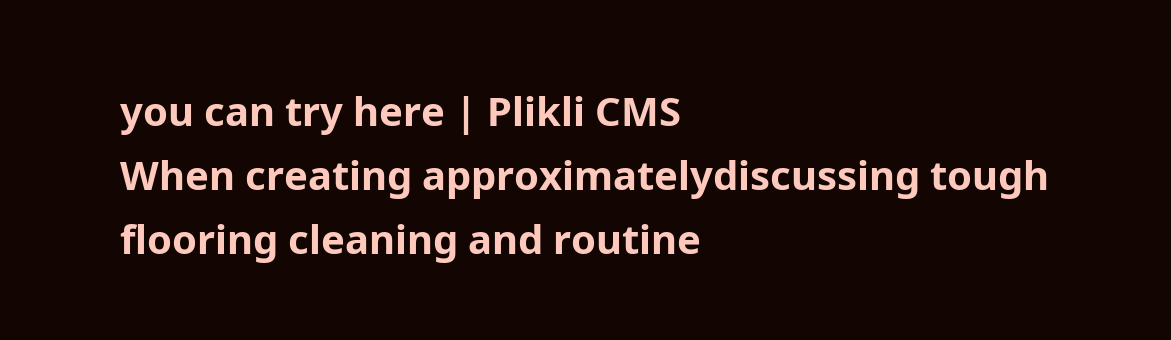you can try here | Plikli CMS
When creating approximatelydiscussing tough flooring cleaning and routine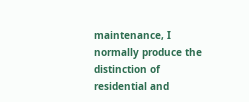maintenance, I normally produce the distinction of residential and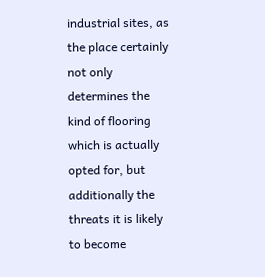industrial sites, as the place certainly not only determines the kind of flooring which is actually opted for, but additionally the threats it is likely to become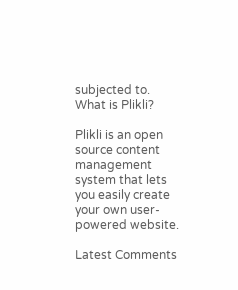subjected to.
What is Plikli?

Plikli is an open source content management system that lets you easily create your own user-powered website.

Latest Comments